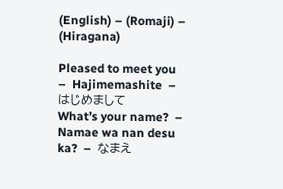(English) – (Romaji) – (Hiragana)

Pleased to meet you  –  Hajimemashite  –  はじめまして
What’s your name?  –  Namae wa nan desu ka?  –  なまえ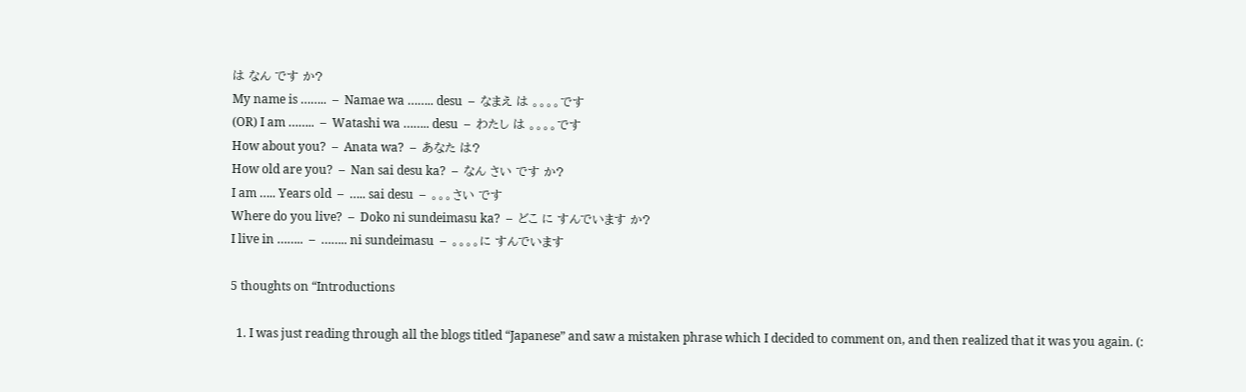は なん です か?
My name is ……..  –  Namae wa …….. desu  –  なまえ は 。。。。です
(OR) I am ……..  –  Watashi wa …….. desu  –  わたし は 。。。。です
How about you?  –  Anata wa?  –  あなた は?
How old are you?  –  Nan sai desu ka?  –  なん さい です か?
I am ….. Years old  –  ….. sai desu  –  。。。さい です
Where do you live?  –  Doko ni sundeimasu ka?  –  どこ に すんでいます か?
I live in ……..  –  …….. ni sundeimasu  –  。。。。に すんでいます

5 thoughts on “Introductions

  1. I was just reading through all the blogs titled “Japanese” and saw a mistaken phrase which I decided to comment on, and then realized that it was you again. (: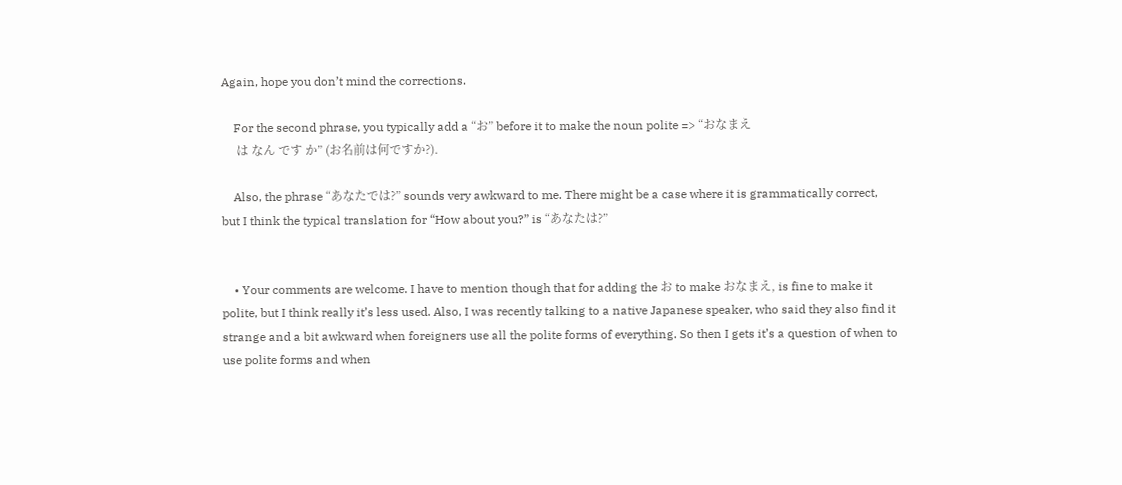Again, hope you don’t mind the corrections.

    For the second phrase, you typically add a “お” before it to make the noun polite => “おなまえ
     は なん です か” (お名前は何ですか?).

    Also, the phrase “あなたでは?” sounds very awkward to me. There might be a case where it is grammatically correct, but I think the typical translation for “How about you?” is “あなたは?”


    • Your comments are welcome. I have to mention though that for adding the お to make おなまえ, is fine to make it polite, but I think really it’s less used. Also, I was recently talking to a native Japanese speaker, who said they also find it strange and a bit awkward when foreigners use all the polite forms of everything. So then I gets it’s a question of when to use polite forms and when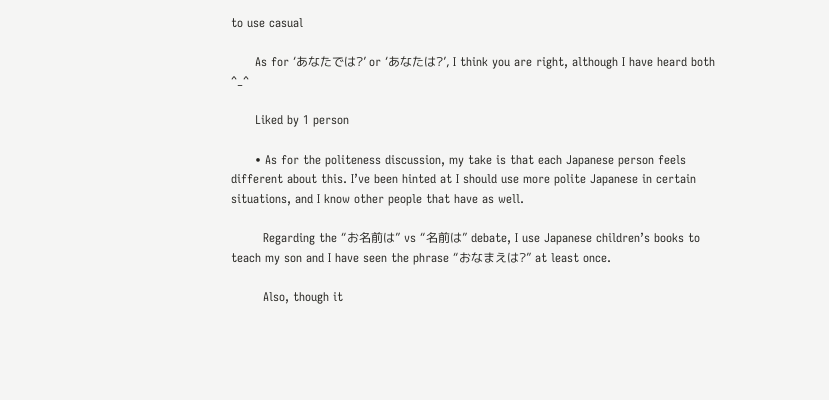to use casual

      As for ‘あなたでは?’ or ‘あなたは?’, I think you are right, although I have heard both ^_^

      Liked by 1 person

      • As for the politeness discussion, my take is that each Japanese person feels different about this. I’ve been hinted at I should use more polite Japanese in certain situations, and I know other people that have as well.

        Regarding the “お名前は” vs “名前は” debate, I use Japanese children’s books to teach my son and I have seen the phrase “おなまえは?” at least once.

        Also, though it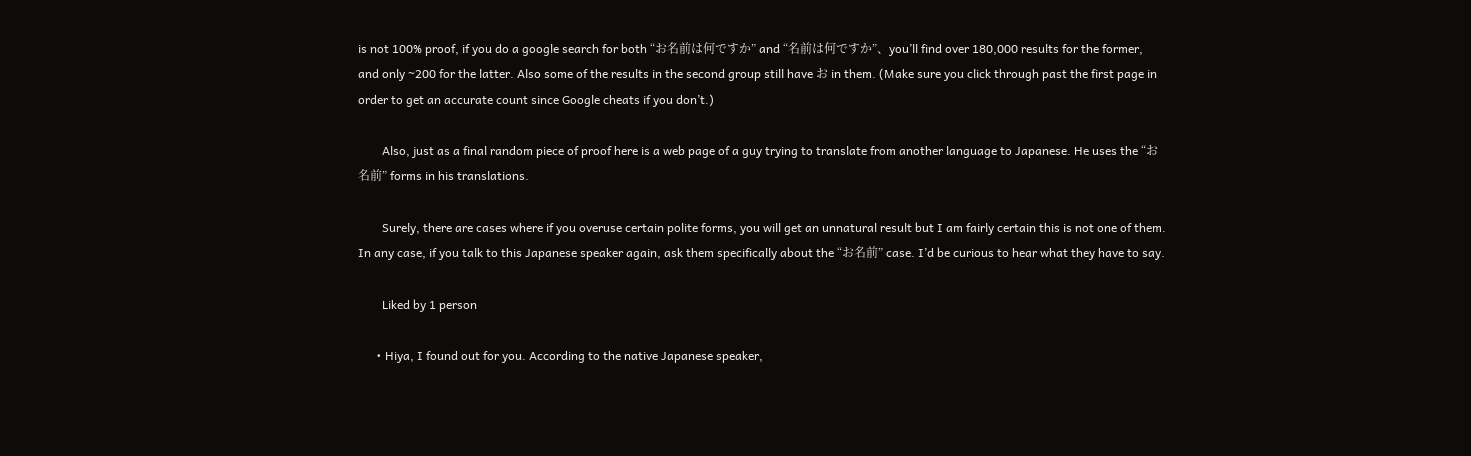is not 100% proof, if you do a google search for both “お名前は何ですか” and “名前は何ですか”、you’ll find over 180,000 results for the former, and only ~200 for the latter. Also some of the results in the second group still have お in them. (Make sure you click through past the first page in order to get an accurate count since Google cheats if you don’t.)

        Also, just as a final random piece of proof here is a web page of a guy trying to translate from another language to Japanese. He uses the “お名前” forms in his translations.

        Surely, there are cases where if you overuse certain polite forms, you will get an unnatural result but I am fairly certain this is not one of them. In any case, if you talk to this Japanese speaker again, ask them specifically about the “お名前” case. I’d be curious to hear what they have to say.

        Liked by 1 person

      • Hiya, I found out for you. According to the native Japanese speaker,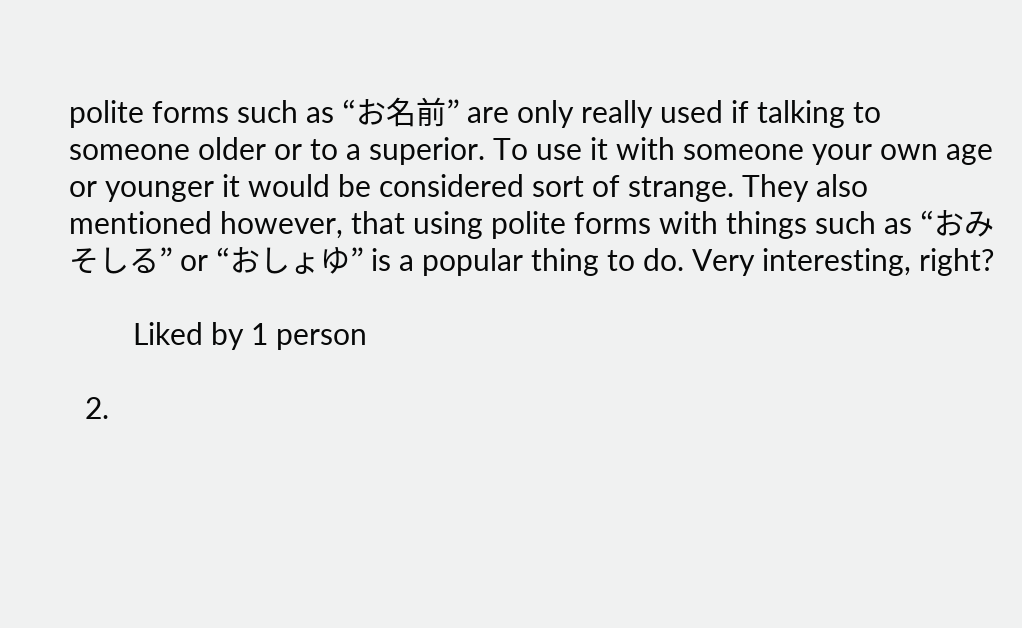polite forms such as “お名前” are only really used if talking to someone older or to a superior. To use it with someone your own age or younger it would be considered sort of strange. They also mentioned however, that using polite forms with things such as “おみそしる” or “おしょゆ” is a popular thing to do. Very interesting, right?

        Liked by 1 person

  2.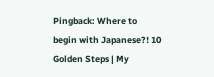Pingback: Where to begin with Japanese?! 10 Golden Steps | My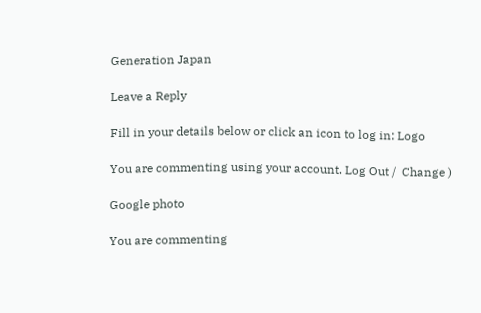Generation Japan

Leave a Reply

Fill in your details below or click an icon to log in: Logo

You are commenting using your account. Log Out /  Change )

Google photo

You are commenting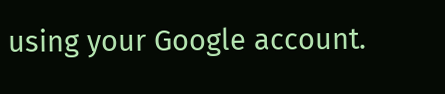using your Google account.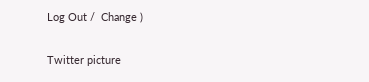Log Out /  Change )

Twitter picture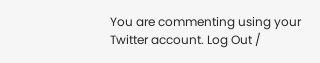You are commenting using your Twitter account. Log Out /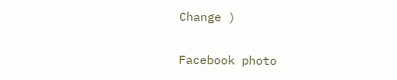Change )

Facebook photo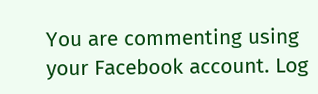You are commenting using your Facebook account. Log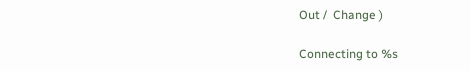Out /  Change )

Connecting to %s